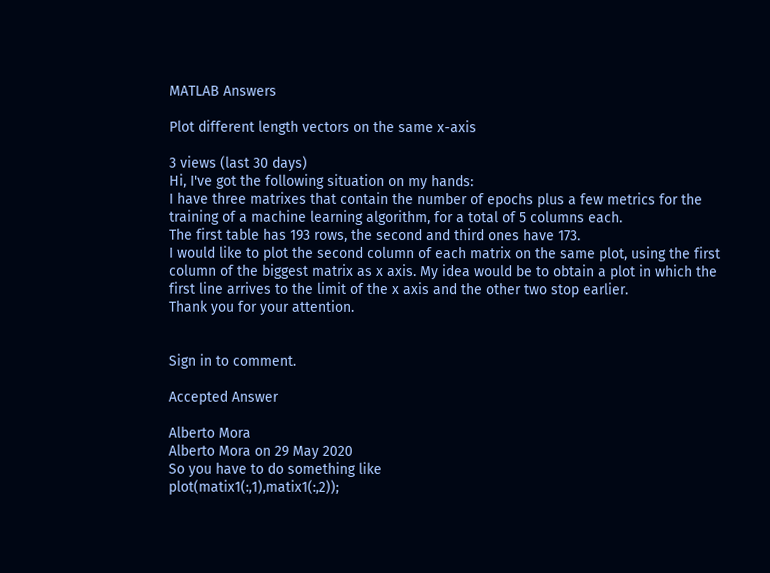MATLAB Answers

Plot different length vectors on the same x-axis

3 views (last 30 days)
Hi, I've got the following situation on my hands:
I have three matrixes that contain the number of epochs plus a few metrics for the training of a machine learning algorithm, for a total of 5 columns each.
The first table has 193 rows, the second and third ones have 173.
I would like to plot the second column of each matrix on the same plot, using the first column of the biggest matrix as x axis. My idea would be to obtain a plot in which the first line arrives to the limit of the x axis and the other two stop earlier.
Thank you for your attention.


Sign in to comment.

Accepted Answer

Alberto Mora
Alberto Mora on 29 May 2020
So you have to do something like
plot(matix1(:,1),matix1(:,2));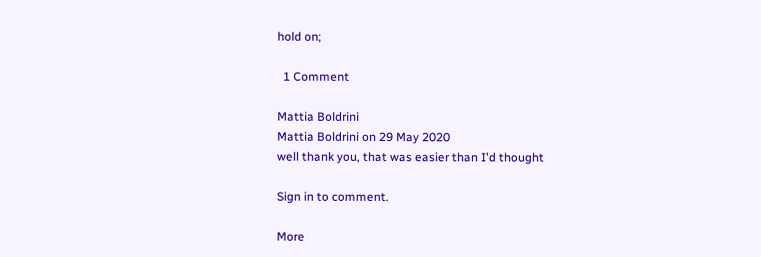hold on;

  1 Comment

Mattia Boldrini
Mattia Boldrini on 29 May 2020
well thank you, that was easier than I'd thought

Sign in to comment.

More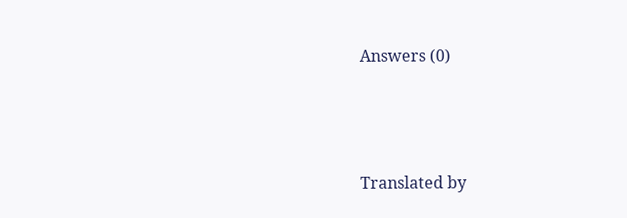Answers (0)




Translated by